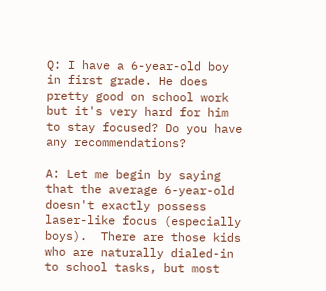Q: I have a 6-year-old boy in first grade. He does pretty good on school work but it's very hard for him to stay focused? Do you have any recommendations?

A: Let me begin by saying that the average 6-year-old doesn't exactly possess laser-like focus (especially boys).  There are those kids who are naturally dialed-in to school tasks, but most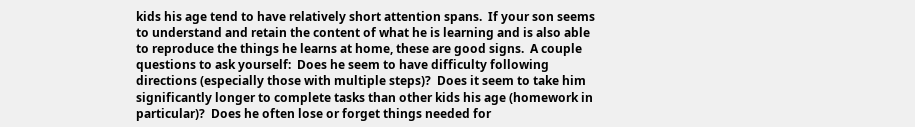kids his age tend to have relatively short attention spans.  If your son seems to understand and retain the content of what he is learning and is also able to reproduce the things he learns at home, these are good signs.  A couple questions to ask yourself:  Does he seem to have difficulty following directions (especially those with multiple steps)?  Does it seem to take him significantly longer to complete tasks than other kids his age (homework in particular)?  Does he often lose or forget things needed for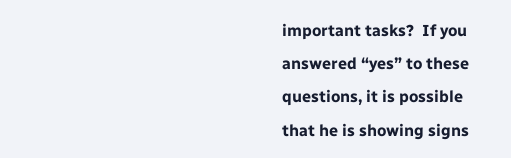important tasks?  If you answered “yes” to these questions, it is possible that he is showing signs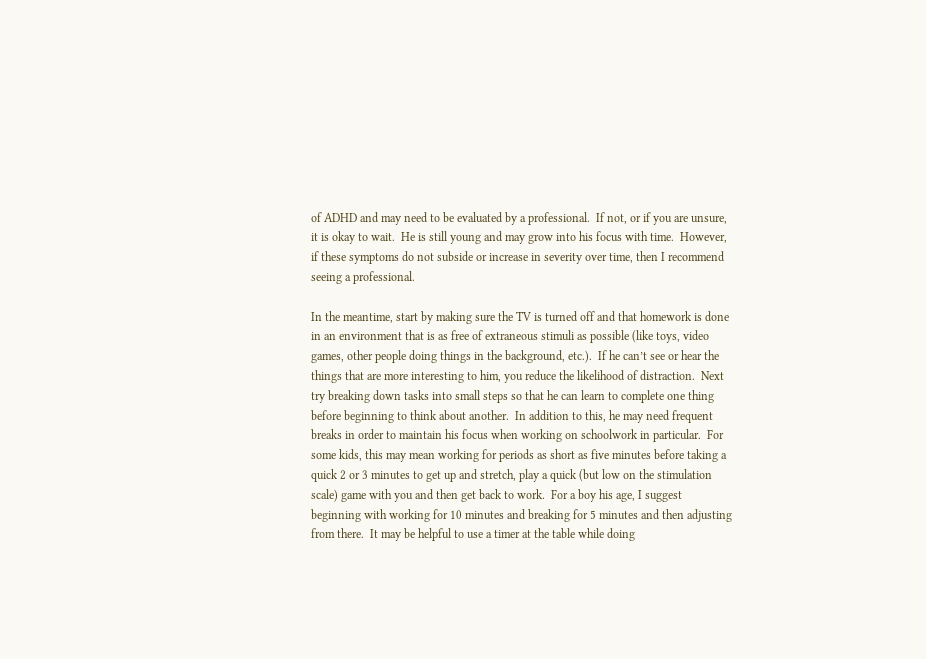of ADHD and may need to be evaluated by a professional.  If not, or if you are unsure, it is okay to wait.  He is still young and may grow into his focus with time.  However, if these symptoms do not subside or increase in severity over time, then I recommend seeing a professional.

In the meantime, start by making sure the TV is turned off and that homework is done in an environment that is as free of extraneous stimuli as possible (like toys, video games, other people doing things in the background, etc.).  If he can’t see or hear the things that are more interesting to him, you reduce the likelihood of distraction.  Next try breaking down tasks into small steps so that he can learn to complete one thing before beginning to think about another.  In addition to this, he may need frequent breaks in order to maintain his focus when working on schoolwork in particular.  For some kids, this may mean working for periods as short as five minutes before taking a quick 2 or 3 minutes to get up and stretch, play a quick (but low on the stimulation scale) game with you and then get back to work.  For a boy his age, I suggest beginning with working for 10 minutes and breaking for 5 minutes and then adjusting from there.  It may be helpful to use a timer at the table while doing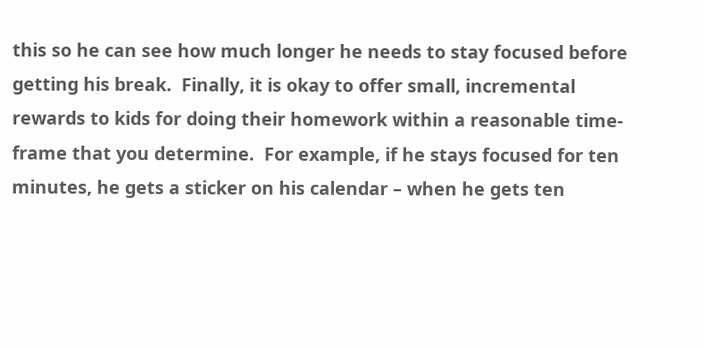this so he can see how much longer he needs to stay focused before getting his break.  Finally, it is okay to offer small, incremental rewards to kids for doing their homework within a reasonable time-frame that you determine.  For example, if he stays focused for ten minutes, he gets a sticker on his calendar – when he gets ten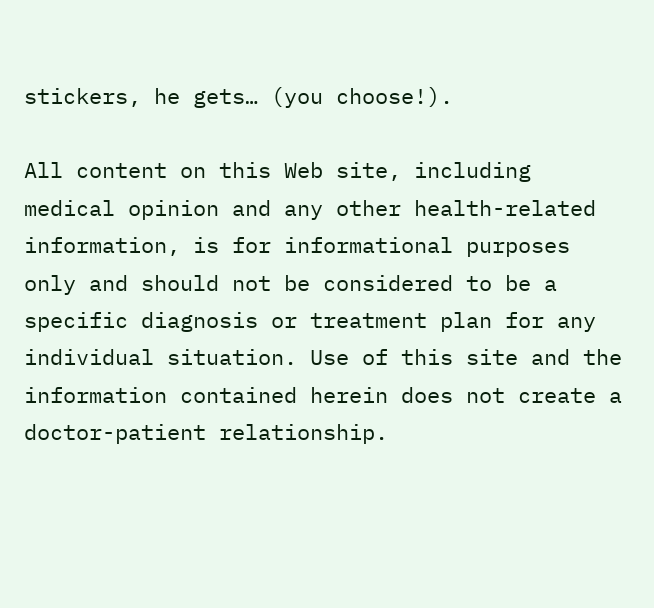stickers, he gets… (you choose!).

All content on this Web site, including medical opinion and any other health-related information, is for informational purposes only and should not be considered to be a specific diagnosis or treatment plan for any individual situation. Use of this site and the information contained herein does not create a doctor-patient relationship.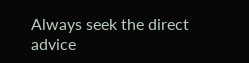Always seek the direct advice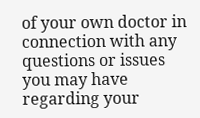of your own doctor in connection with any questions or issues you may have regarding your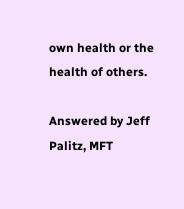own health or the health of others.

Answered by Jeff Palitz, MFT